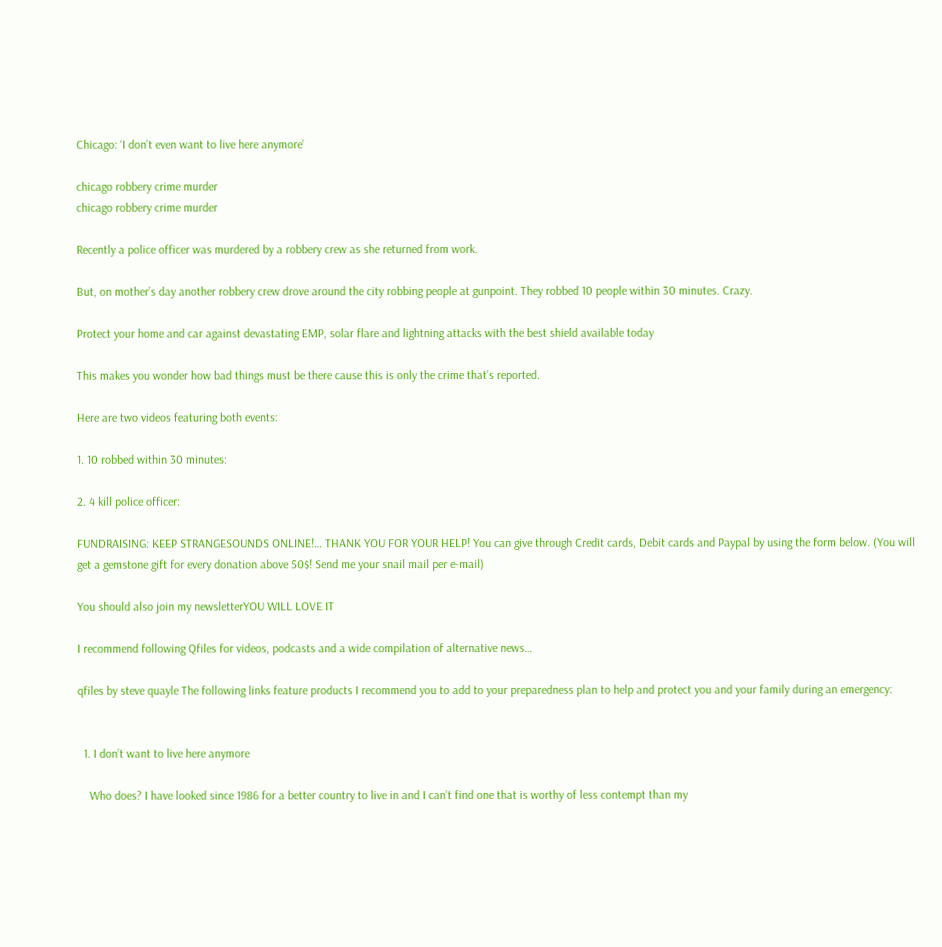Chicago: ‘I don’t even want to live here anymore’

chicago robbery crime murder
chicago robbery crime murder

Recently a police officer was murdered by a robbery crew as she returned from work.

But, on mother’s day another robbery crew drove around the city robbing people at gunpoint. They robbed 10 people within 30 minutes. Crazy.

Protect your home and car against devastating EMP, solar flare and lightning attacks with the best shield available today

This makes you wonder how bad things must be there cause this is only the crime that’s reported.

Here are two videos featuring both events:

1. 10 robbed within 30 minutes:

2. 4 kill police officer:

FUNDRAISING: KEEP STRANGESOUNDS ONLINE!… THANK YOU FOR YOUR HELP! You can give through Credit cards, Debit cards and Paypal by using the form below. (You will get a gemstone gift for every donation above 50$! Send me your snail mail per e-mail)

You should also join my newsletterYOU WILL LOVE IT

I recommend following Qfiles for videos, podcasts and a wide compilation of alternative news…

qfiles by steve quayle The following links feature products I recommend you to add to your preparedness plan to help and protect you and your family during an emergency:


  1. I don’t want to live here anymore

    Who does? I have looked since 1986 for a better country to live in and I can’t find one that is worthy of less contempt than my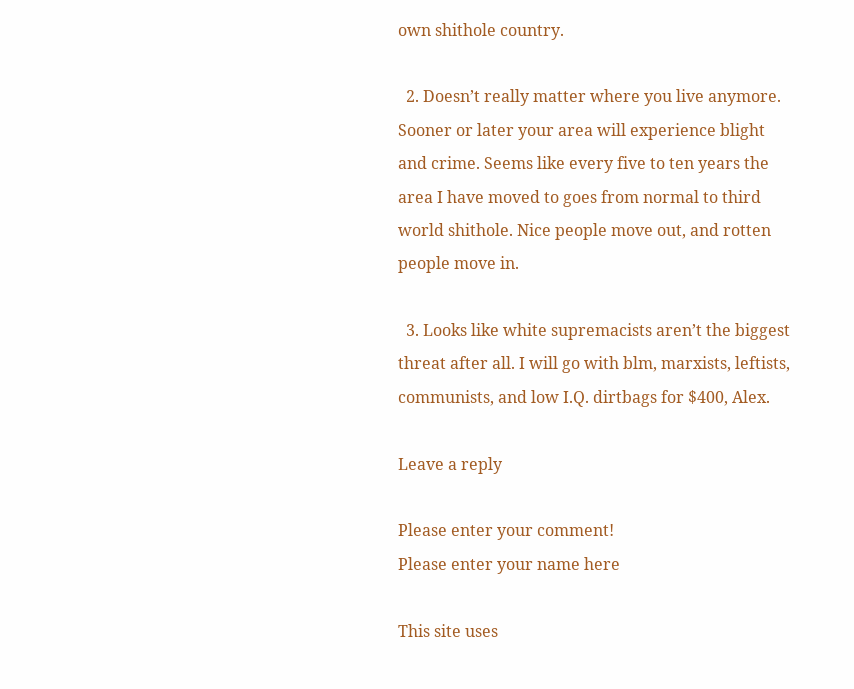own shithole country.

  2. Doesn’t really matter where you live anymore. Sooner or later your area will experience blight and crime. Seems like every five to ten years the area I have moved to goes from normal to third world shithole. Nice people move out, and rotten people move in.

  3. Looks like white supremacists aren’t the biggest threat after all. I will go with blm, marxists, leftists, communists, and low I.Q. dirtbags for $400, Alex.

Leave a reply

Please enter your comment!
Please enter your name here

This site uses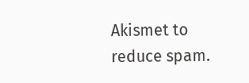Akismet to reduce spam.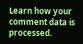Learn how your comment data is processed.